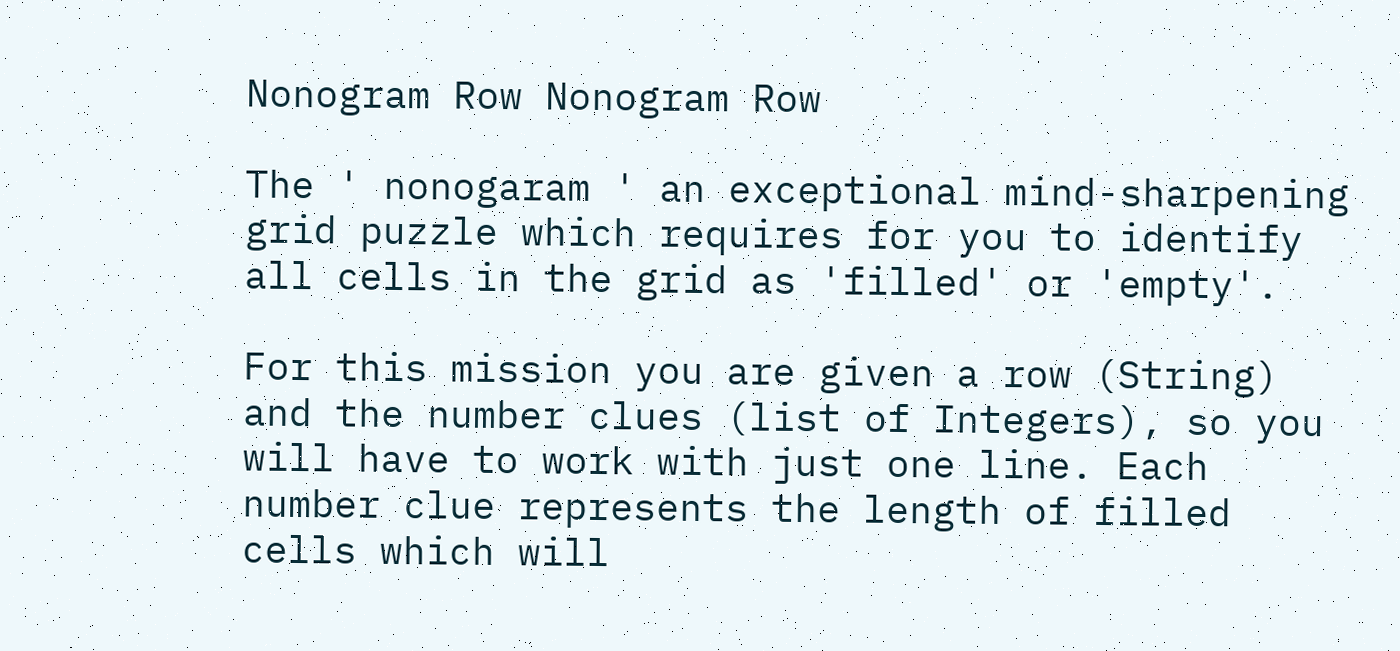Nonogram Row Nonogram Row

The ' nonogaram ' an exceptional mind-sharpening grid puzzle which requires for you to identify all cells in the grid as 'filled' or 'empty'.

For this mission you are given a row (String) and the number clues (list of Integers), so you will have to work with just one line. Each number clue represents the length of filled cells which will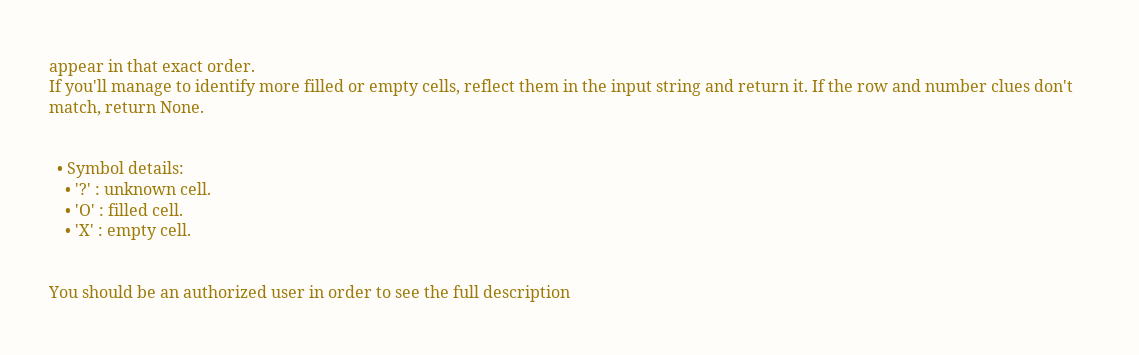appear in that exact order.
If you'll manage to identify more filled or empty cells, reflect them in the input string and return it. If the row and number clues don't match, return None.


  • Symbol details:
    • '?' : unknown cell.
    • 'O' : filled cell.
    • 'X' : empty cell.


You should be an authorized user in order to see the full description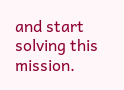and start solving this mission.